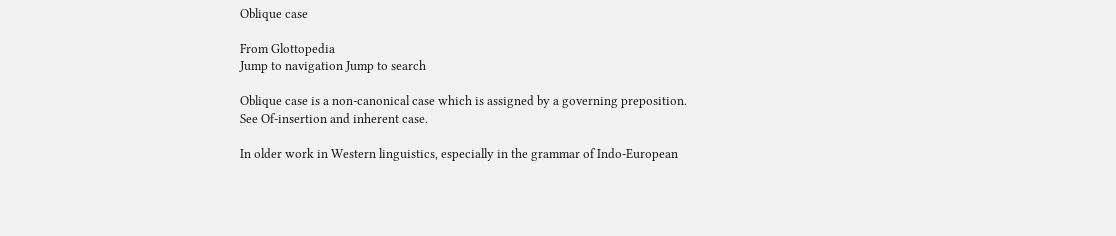Oblique case

From Glottopedia
Jump to navigation Jump to search

Oblique case is a non-canonical case which is assigned by a governing preposition. See Of-insertion and inherent case.

In older work in Western linguistics, especially in the grammar of Indo-European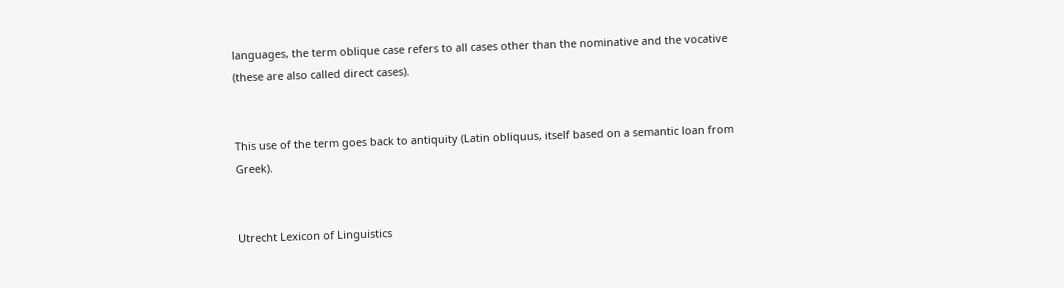languages, the term oblique case refers to all cases other than the nominative and the vocative (these are also called direct cases).


This use of the term goes back to antiquity (Latin obliquus, itself based on a semantic loan from Greek).


Utrecht Lexicon of Linguistics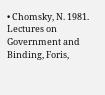• Chomsky, N. 1981. Lectures on Government and Binding, Foris,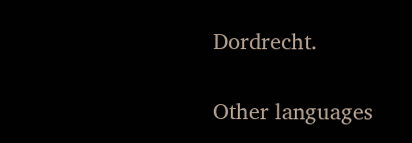Dordrecht.

Other languages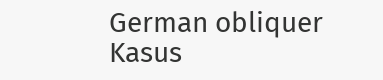German obliquer Kasus